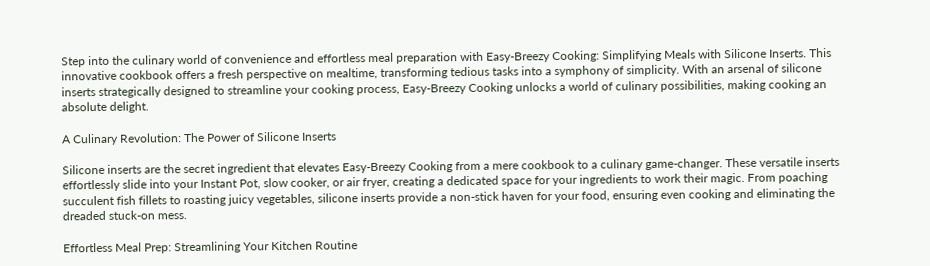Step into the culinary world of convenience and effortless meal preparation with Easy-Breezy Cooking: Simplifying Meals with Silicone Inserts. This innovative cookbook offers a fresh perspective on mealtime, transforming tedious tasks into a symphony of simplicity. With an arsenal of silicone inserts strategically designed to streamline your cooking process, Easy-Breezy Cooking unlocks a world of culinary possibilities, making cooking an absolute delight.

A Culinary Revolution: The Power of Silicone Inserts

Silicone inserts are the secret ingredient that elevates Easy-Breezy Cooking from a mere cookbook to a culinary game-changer. These versatile inserts effortlessly slide into your Instant Pot, slow cooker, or air fryer, creating a dedicated space for your ingredients to work their magic. From poaching succulent fish fillets to roasting juicy vegetables, silicone inserts provide a non-stick haven for your food, ensuring even cooking and eliminating the dreaded stuck-on mess.

Effortless Meal Prep: Streamlining Your Kitchen Routine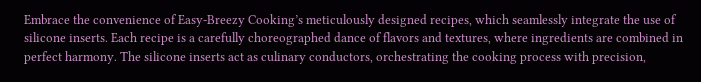Embrace the convenience of Easy-Breezy Cooking’s meticulously designed recipes, which seamlessly integrate the use of silicone inserts. Each recipe is a carefully choreographed dance of flavors and textures, where ingredients are combined in perfect harmony. The silicone inserts act as culinary conductors, orchestrating the cooking process with precision,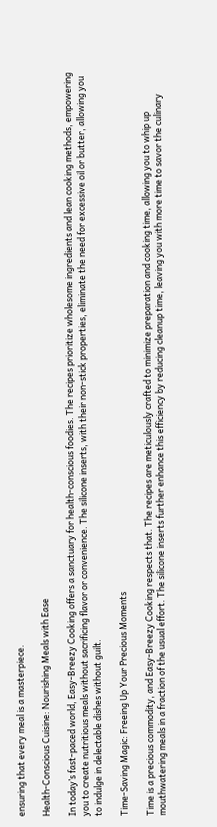ensuring that every meal is a masterpiece.

Health-Conscious Cuisine: Nourishing Meals with Ease

In today’s fast-paced world, Easy-Breezy Cooking offers a sanctuary for health-conscious foodies. The recipes prioritize wholesome ingredients and lean cooking methods, empowering you to create nutritious meals without sacrificing flavor or convenience. The silicone inserts, with their non-stick properties, eliminate the need for excessive oil or butter, allowing you to indulge in delectable dishes without guilt.

Time-Saving Magic: Freeing Up Your Precious Moments

Time is a precious commodity, and Easy-Breezy Cooking respects that. The recipes are meticulously crafted to minimize preparation and cooking time, allowing you to whip up mouthwatering meals in a fraction of the usual effort. The silicone inserts further enhance this efficiency by reducing cleanup time, leaving you with more time to savor the culinary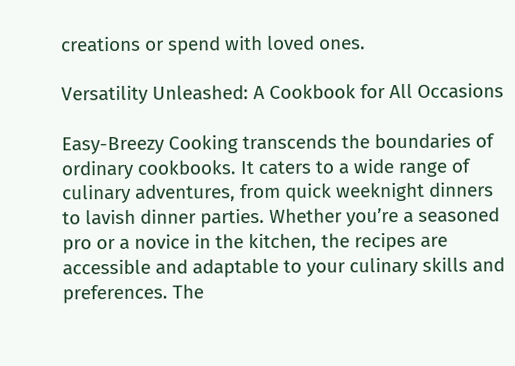creations or spend with loved ones.

Versatility Unleashed: A Cookbook for All Occasions

Easy-Breezy Cooking transcends the boundaries of ordinary cookbooks. It caters to a wide range of culinary adventures, from quick weeknight dinners to lavish dinner parties. Whether you’re a seasoned pro or a novice in the kitchen, the recipes are accessible and adaptable to your culinary skills and preferences. The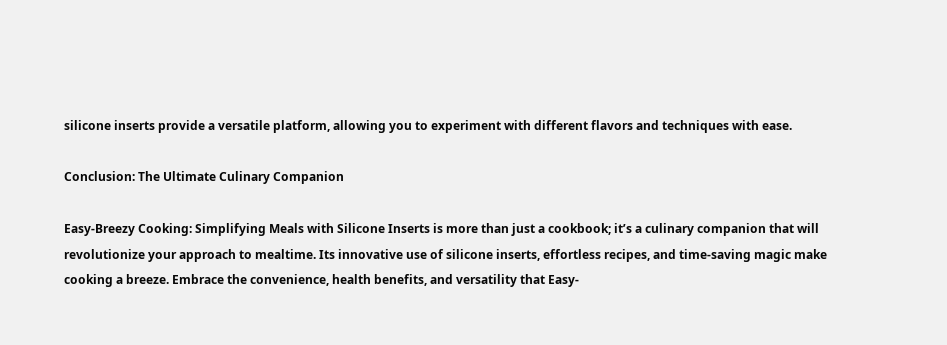silicone inserts provide a versatile platform, allowing you to experiment with different flavors and techniques with ease.

Conclusion: The Ultimate Culinary Companion

Easy-Breezy Cooking: Simplifying Meals with Silicone Inserts is more than just a cookbook; it’s a culinary companion that will revolutionize your approach to mealtime. Its innovative use of silicone inserts, effortless recipes, and time-saving magic make cooking a breeze. Embrace the convenience, health benefits, and versatility that Easy-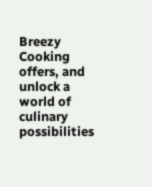Breezy Cooking offers, and unlock a world of culinary possibilities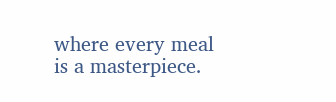where every meal is a masterpiece.